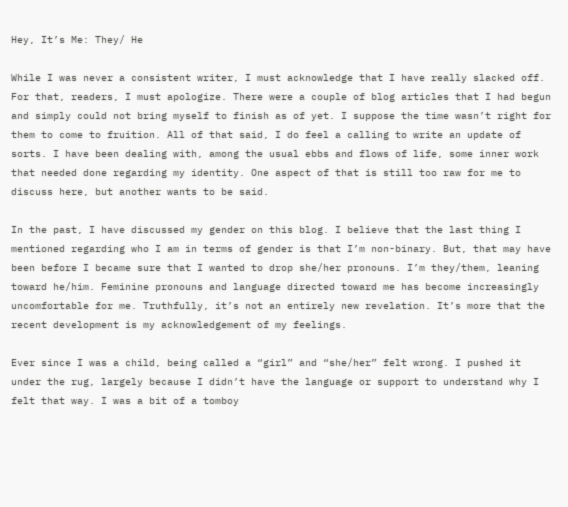Hey, It’s Me: They/ He

While I was never a consistent writer, I must acknowledge that I have really slacked off. For that, readers, I must apologize. There were a couple of blog articles that I had begun and simply could not bring myself to finish as of yet. I suppose the time wasn’t right for them to come to fruition. All of that said, I do feel a calling to write an update of sorts. I have been dealing with, among the usual ebbs and flows of life, some inner work that needed done regarding my identity. One aspect of that is still too raw for me to discuss here, but another wants to be said.

In the past, I have discussed my gender on this blog. I believe that the last thing I mentioned regarding who I am in terms of gender is that I’m non-binary. But, that may have been before I became sure that I wanted to drop she/her pronouns. I’m they/them, leaning toward he/him. Feminine pronouns and language directed toward me has become increasingly uncomfortable for me. Truthfully, it’s not an entirely new revelation. It’s more that the recent development is my acknowledgement of my feelings.

Ever since I was a child, being called a “girl” and “she/her” felt wrong. I pushed it under the rug, largely because I didn’t have the language or support to understand why I felt that way. I was a bit of a tomboy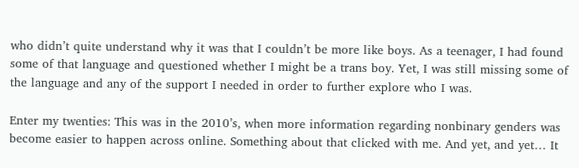who didn’t quite understand why it was that I couldn’t be more like boys. As a teenager, I had found some of that language and questioned whether I might be a trans boy. Yet, I was still missing some of the language and any of the support I needed in order to further explore who I was.

Enter my twenties: This was in the 2010’s, when more information regarding nonbinary genders was become easier to happen across online. Something about that clicked with me. And yet, and yet… It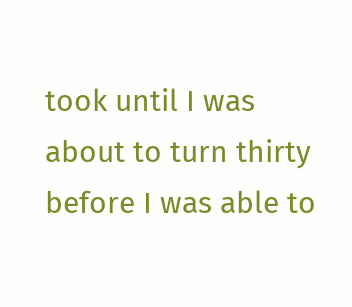took until I was about to turn thirty before I was able to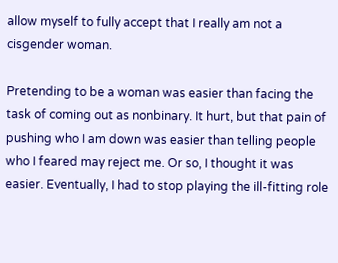allow myself to fully accept that I really am not a cisgender woman.

Pretending to be a woman was easier than facing the task of coming out as nonbinary. It hurt, but that pain of pushing who I am down was easier than telling people who I feared may reject me. Or so, I thought it was easier. Eventually, I had to stop playing the ill-fitting role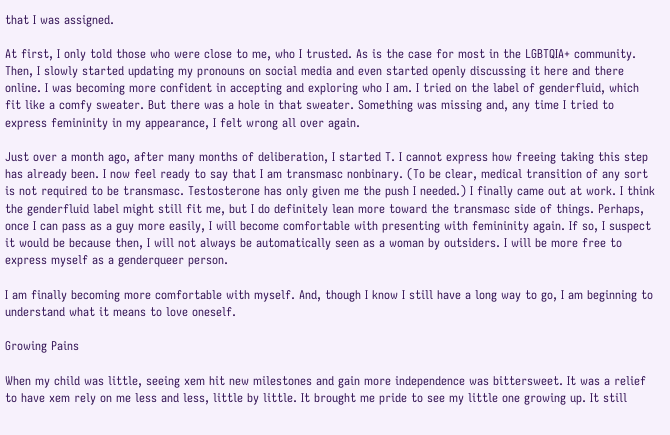that I was assigned.

At first, I only told those who were close to me, who I trusted. As is the case for most in the LGBTQIA+ community. Then, I slowly started updating my pronouns on social media and even started openly discussing it here and there online. I was becoming more confident in accepting and exploring who I am. I tried on the label of genderfluid, which fit like a comfy sweater. But there was a hole in that sweater. Something was missing and, any time I tried to express femininity in my appearance, I felt wrong all over again.

Just over a month ago, after many months of deliberation, I started T. I cannot express how freeing taking this step has already been. I now feel ready to say that I am transmasc nonbinary. (To be clear, medical transition of any sort is not required to be transmasc. Testosterone has only given me the push I needed.) I finally came out at work. I think the genderfluid label might still fit me, but I do definitely lean more toward the transmasc side of things. Perhaps, once I can pass as a guy more easily, I will become comfortable with presenting with femininity again. If so, I suspect it would be because then, I will not always be automatically seen as a woman by outsiders. I will be more free to express myself as a genderqueer person.

I am finally becoming more comfortable with myself. And, though I know I still have a long way to go, I am beginning to understand what it means to love oneself.

Growing Pains

When my child was little, seeing xem hit new milestones and gain more independence was bittersweet. It was a relief to have xem rely on me less and less, little by little. It brought me pride to see my little one growing up. It still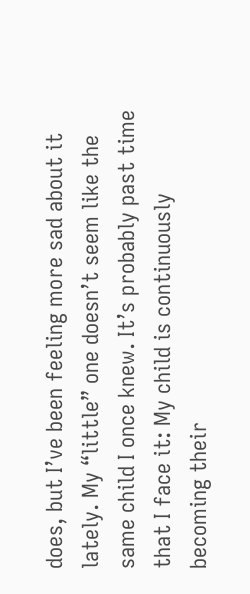does, but I’ve been feeling more sad about it lately. My “little” one doesn’t seem like the same child I once knew. It’s probably past time that I face it: My child is continuously becoming their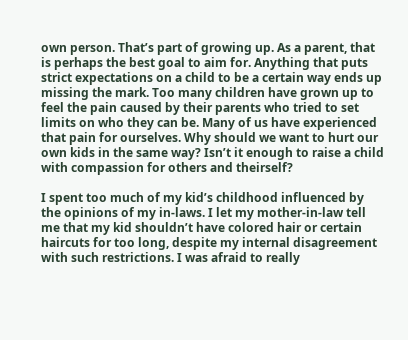own person. That’s part of growing up. As a parent, that is perhaps the best goal to aim for. Anything that puts strict expectations on a child to be a certain way ends up missing the mark. Too many children have grown up to feel the pain caused by their parents who tried to set limits on who they can be. Many of us have experienced that pain for ourselves. Why should we want to hurt our own kids in the same way? Isn’t it enough to raise a child with compassion for others and theirself?

I spent too much of my kid’s childhood influenced by the opinions of my in-laws. I let my mother-in-law tell me that my kid shouldn’t have colored hair or certain haircuts for too long, despite my internal disagreement with such restrictions. I was afraid to really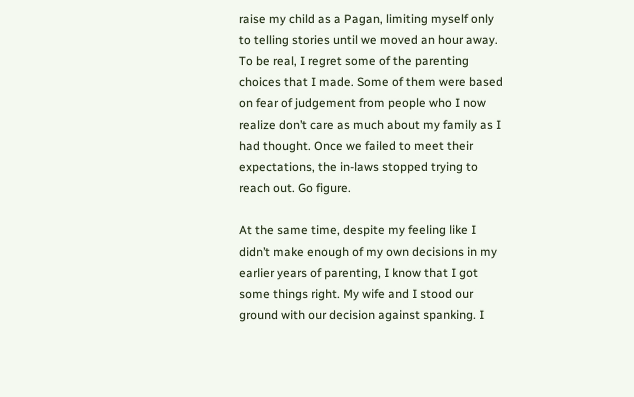raise my child as a Pagan, limiting myself only to telling stories until we moved an hour away. To be real, I regret some of the parenting choices that I made. Some of them were based on fear of judgement from people who I now realize don’t care as much about my family as I had thought. Once we failed to meet their expectations, the in-laws stopped trying to reach out. Go figure.

At the same time, despite my feeling like I didn’t make enough of my own decisions in my earlier years of parenting, I know that I got some things right. My wife and I stood our ground with our decision against spanking. I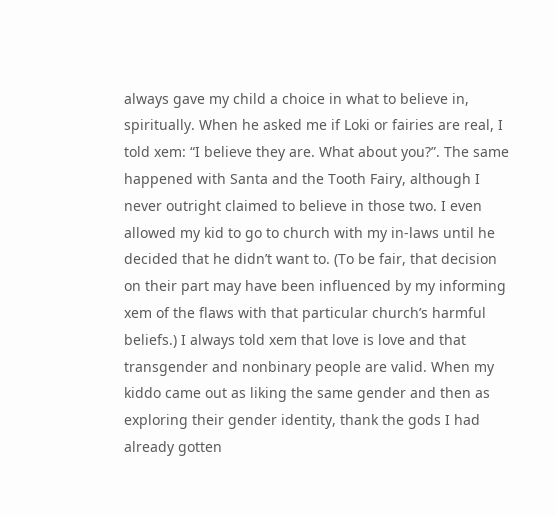always gave my child a choice in what to believe in, spiritually. When he asked me if Loki or fairies are real, I told xem: “I believe they are. What about you?”. The same happened with Santa and the Tooth Fairy, although I never outright claimed to believe in those two. I even allowed my kid to go to church with my in-laws until he decided that he didn’t want to. (To be fair, that decision on their part may have been influenced by my informing xem of the flaws with that particular church’s harmful beliefs.) I always told xem that love is love and that transgender and nonbinary people are valid. When my kiddo came out as liking the same gender and then as exploring their gender identity, thank the gods I had already gotten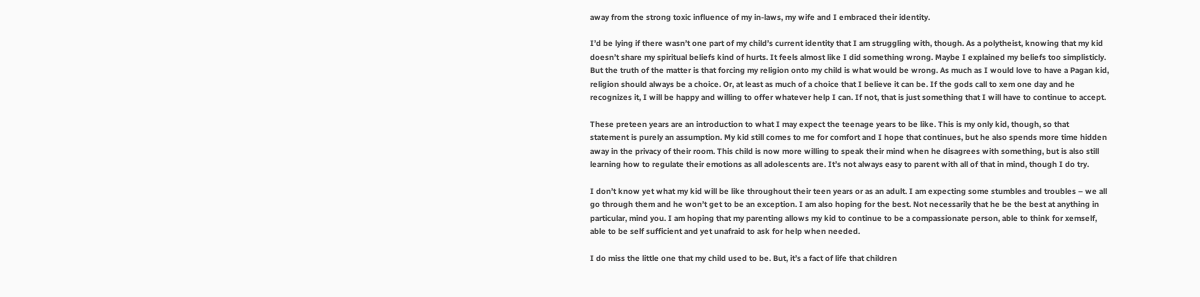away from the strong toxic influence of my in-laws, my wife and I embraced their identity.

I’d be lying if there wasn’t one part of my child’s current identity that I am struggling with, though. As a polytheist, knowing that my kid doesn’t share my spiritual beliefs kind of hurts. It feels almost like I did something wrong. Maybe I explained my beliefs too simplisticly. But the truth of the matter is that forcing my religion onto my child is what would be wrong. As much as I would love to have a Pagan kid, religion should always be a choice. Or, at least as much of a choice that I believe it can be. If the gods call to xem one day and he recognizes it, I will be happy and willing to offer whatever help I can. If not, that is just something that I will have to continue to accept.

These preteen years are an introduction to what I may expect the teenage years to be like. This is my only kid, though, so that statement is purely an assumption. My kid still comes to me for comfort and I hope that continues, but he also spends more time hidden away in the privacy of their room. This child is now more willing to speak their mind when he disagrees with something, but is also still learning how to regulate their emotions as all adolescents are. It’s not always easy to parent with all of that in mind, though I do try.

I don’t know yet what my kid will be like throughout their teen years or as an adult. I am expecting some stumbles and troubles – we all go through them and he won’t get to be an exception. I am also hoping for the best. Not necessarily that he be the best at anything in particular, mind you. I am hoping that my parenting allows my kid to continue to be a compassionate person, able to think for xemself, able to be self sufficient and yet unafraid to ask for help when needed.

I do miss the little one that my child used to be. But, it’s a fact of life that children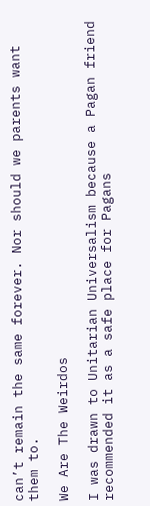can’t remain the same forever. Nor should we parents want them to.

We Are The Weirdos

I was drawn to Unitarian Universalism because a Pagan friend recommended it as a safe place for Pagans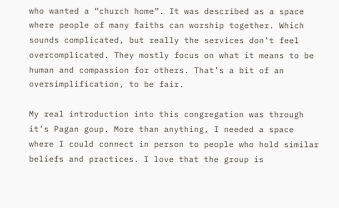who wanted a “church home”. It was described as a space where people of many faiths can worship together. Which sounds complicated, but really the services don’t feel overcomplicated. They mostly focus on what it means to be human and compassion for others. That’s a bit of an oversimplification, to be fair.

My real introduction into this congregation was through it’s Pagan goup. More than anything, I needed a space where I could connect in person to people who hold similar beliefs and practices. I love that the group is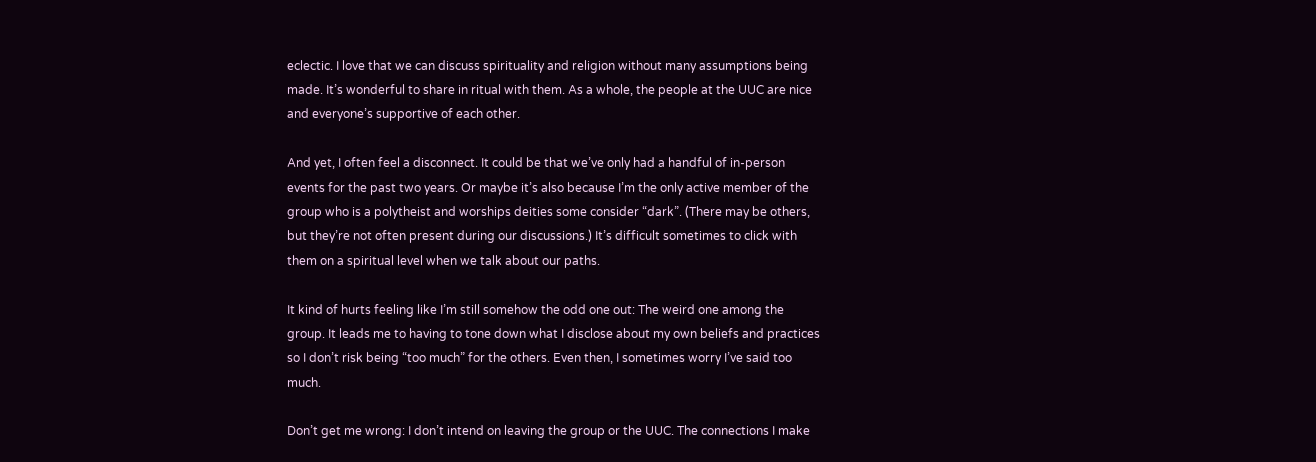eclectic. I love that we can discuss spirituality and religion without many assumptions being made. It’s wonderful to share in ritual with them. As a whole, the people at the UUC are nice and everyone’s supportive of each other.

And yet, I often feel a disconnect. It could be that we’ve only had a handful of in-person events for the past two years. Or maybe it’s also because I’m the only active member of the group who is a polytheist and worships deities some consider “dark”. (There may be others, but they’re not often present during our discussions.) It’s difficult sometimes to click with them on a spiritual level when we talk about our paths.

It kind of hurts feeling like I’m still somehow the odd one out: The weird one among the group. It leads me to having to tone down what I disclose about my own beliefs and practices so I don’t risk being “too much” for the others. Even then, I sometimes worry I’ve said too much.

Don’t get me wrong: I don’t intend on leaving the group or the UUC. The connections I make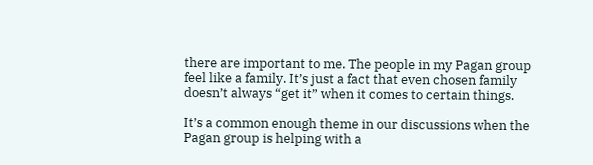there are important to me. The people in my Pagan group feel like a family. It’s just a fact that even chosen family doesn’t always “get it” when it comes to certain things.

It’s a common enough theme in our discussions when the Pagan group is helping with a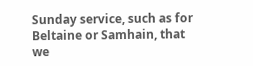Sunday service, such as for Beltaine or Samhain, that we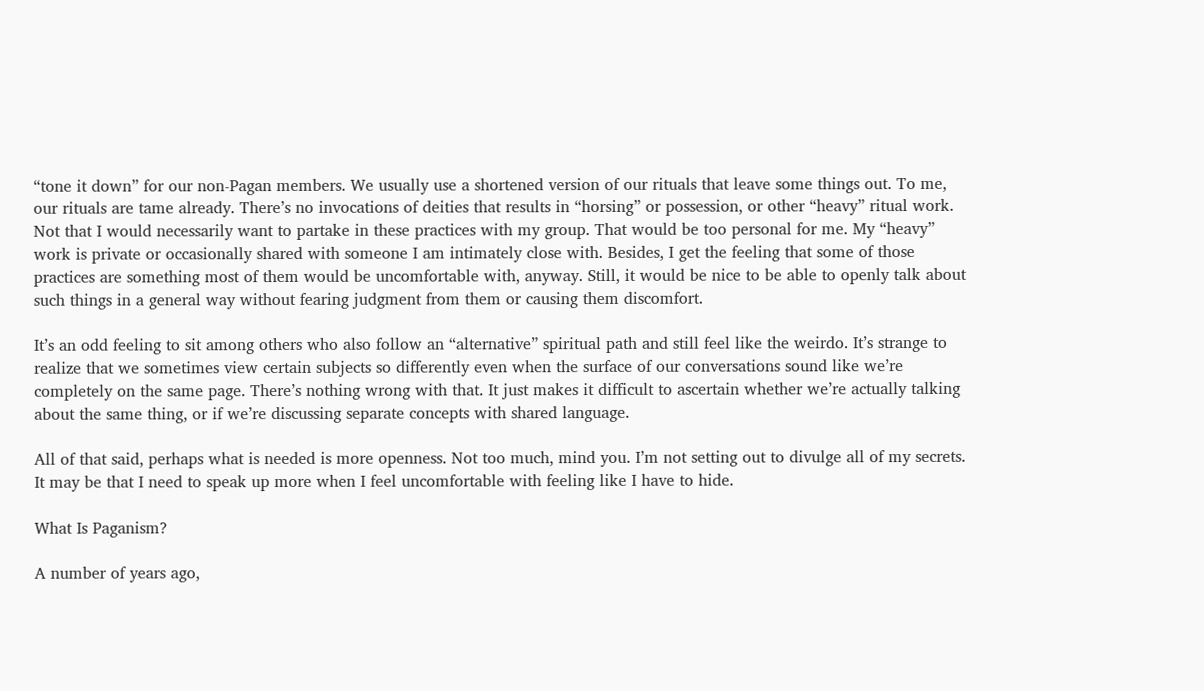“tone it down” for our non-Pagan members. We usually use a shortened version of our rituals that leave some things out. To me, our rituals are tame already. There’s no invocations of deities that results in “horsing” or possession, or other “heavy” ritual work. Not that I would necessarily want to partake in these practices with my group. That would be too personal for me. My “heavy” work is private or occasionally shared with someone I am intimately close with. Besides, I get the feeling that some of those practices are something most of them would be uncomfortable with, anyway. Still, it would be nice to be able to openly talk about such things in a general way without fearing judgment from them or causing them discomfort.

It’s an odd feeling to sit among others who also follow an “alternative” spiritual path and still feel like the weirdo. It’s strange to realize that we sometimes view certain subjects so differently even when the surface of our conversations sound like we’re completely on the same page. There’s nothing wrong with that. It just makes it difficult to ascertain whether we’re actually talking about the same thing, or if we’re discussing separate concepts with shared language.

All of that said, perhaps what is needed is more openness. Not too much, mind you. I’m not setting out to divulge all of my secrets. It may be that I need to speak up more when I feel uncomfortable with feeling like I have to hide.

What Is Paganism?

A number of years ago,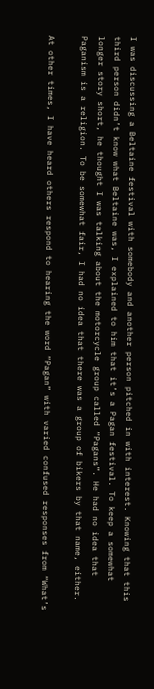I was discussing a Beltaine festival with somebody and another person pitched in with interest. Knowing that this third person didn’t know what Beltaine was, I explained to him that it’s a Pagan festival. To keep a somewhat longer story short, he thought I was talking about the motorcycle group called “Pagans”. He had no idea that Paganism is a religion. To be somewhat fair, I had no idea that there was a group of bikers by that name, either.

At other times, I have heard others respond to hearing the word “Pagan” with varied confused responses from “What’s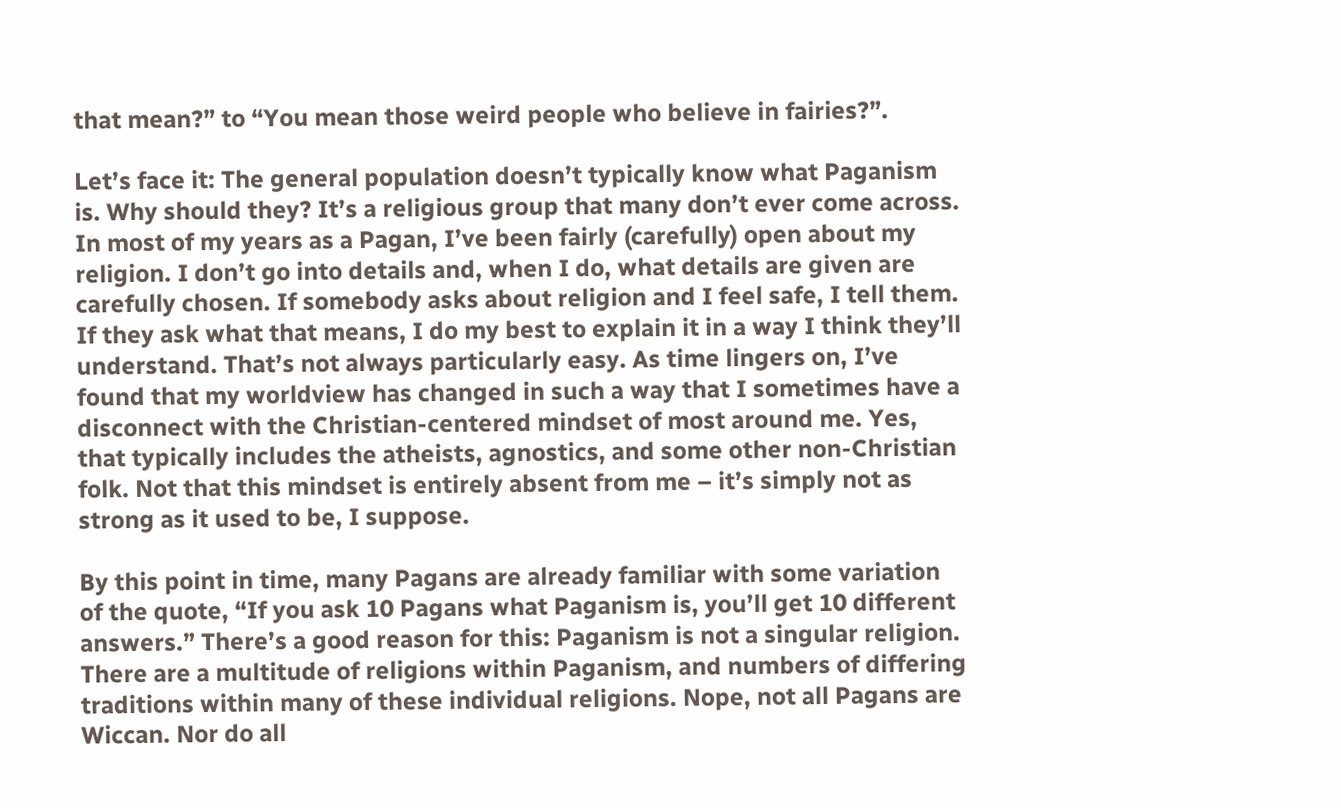that mean?” to “You mean those weird people who believe in fairies?”.

Let’s face it: The general population doesn’t typically know what Paganism is. Why should they? It’s a religious group that many don’t ever come across. In most of my years as a Pagan, I’ve been fairly (carefully) open about my religion. I don’t go into details and, when I do, what details are given are carefully chosen. If somebody asks about religion and I feel safe, I tell them. If they ask what that means, I do my best to explain it in a way I think they’ll understand. That’s not always particularly easy. As time lingers on, I’ve found that my worldview has changed in such a way that I sometimes have a disconnect with the Christian-centered mindset of most around me. Yes, that typically includes the atheists, agnostics, and some other non-Christian folk. Not that this mindset is entirely absent from me – it’s simply not as strong as it used to be, I suppose.

By this point in time, many Pagans are already familiar with some variation of the quote, “If you ask 10 Pagans what Paganism is, you’ll get 10 different answers.” There’s a good reason for this: Paganism is not a singular religion. There are a multitude of religions within Paganism, and numbers of differing traditions within many of these individual religions. Nope, not all Pagans are Wiccan. Nor do all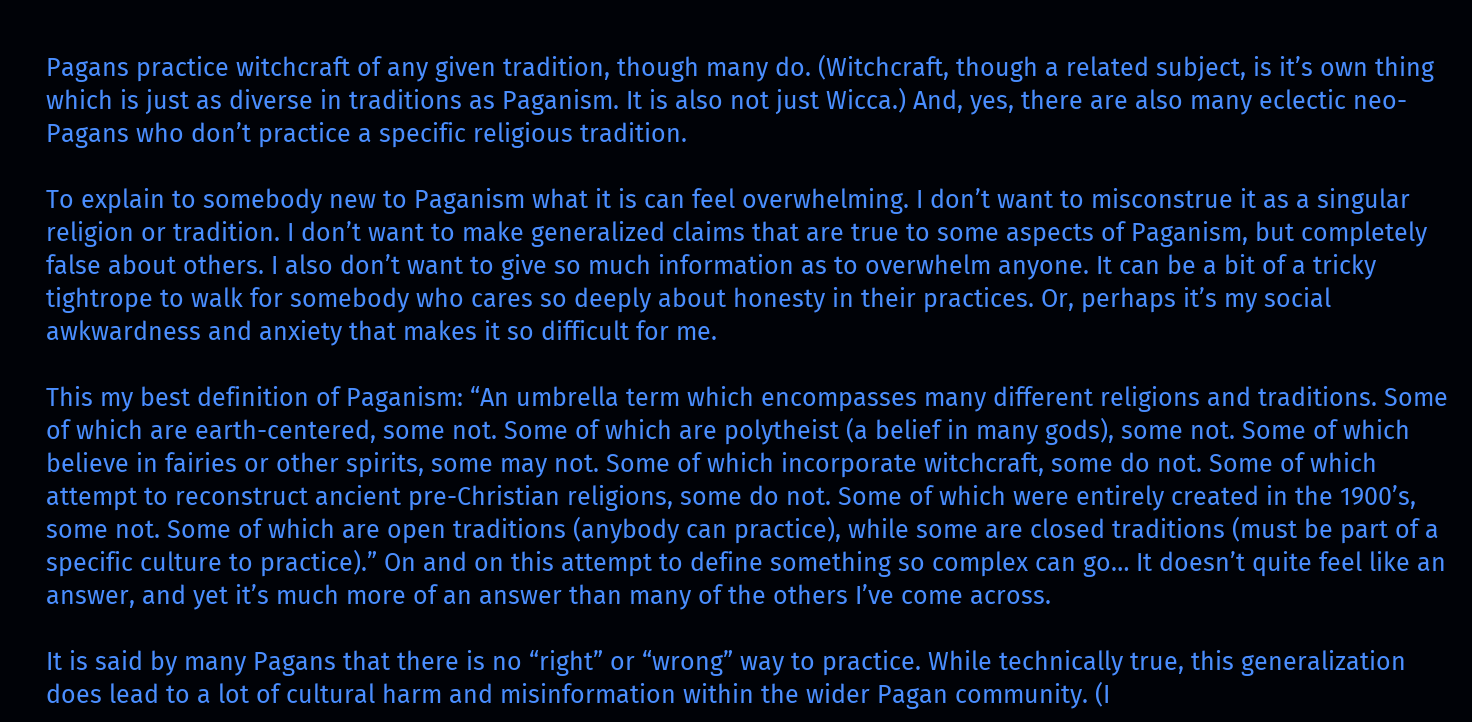Pagans practice witchcraft of any given tradition, though many do. (Witchcraft, though a related subject, is it’s own thing which is just as diverse in traditions as Paganism. It is also not just Wicca.) And, yes, there are also many eclectic neo-Pagans who don’t practice a specific religious tradition.

To explain to somebody new to Paganism what it is can feel overwhelming. I don’t want to misconstrue it as a singular religion or tradition. I don’t want to make generalized claims that are true to some aspects of Paganism, but completely false about others. I also don’t want to give so much information as to overwhelm anyone. It can be a bit of a tricky tightrope to walk for somebody who cares so deeply about honesty in their practices. Or, perhaps it’s my social awkwardness and anxiety that makes it so difficult for me.

This my best definition of Paganism: “An umbrella term which encompasses many different religions and traditions. Some of which are earth-centered, some not. Some of which are polytheist (a belief in many gods), some not. Some of which believe in fairies or other spirits, some may not. Some of which incorporate witchcraft, some do not. Some of which attempt to reconstruct ancient pre-Christian religions, some do not. Some of which were entirely created in the 1900’s, some not. Some of which are open traditions (anybody can practice), while some are closed traditions (must be part of a specific culture to practice).” On and on this attempt to define something so complex can go… It doesn’t quite feel like an answer, and yet it’s much more of an answer than many of the others I’ve come across.

It is said by many Pagans that there is no “right” or “wrong” way to practice. While technically true, this generalization does lead to a lot of cultural harm and misinformation within the wider Pagan community. (I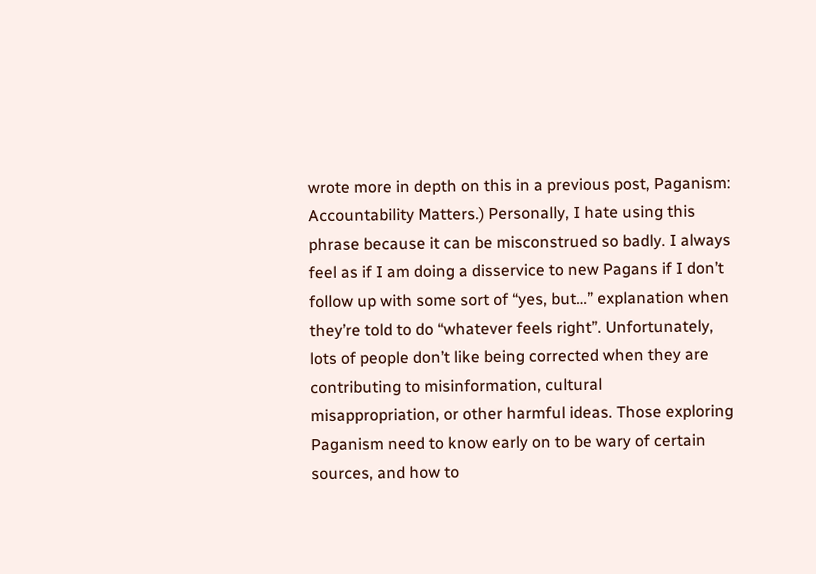wrote more in depth on this in a previous post, Paganism: Accountability Matters.) Personally, I hate using this phrase because it can be misconstrued so badly. I always feel as if I am doing a disservice to new Pagans if I don’t follow up with some sort of “yes, but…” explanation when they’re told to do “whatever feels right”. Unfortunately, lots of people don’t like being corrected when they are contributing to misinformation, cultural misappropriation, or other harmful ideas. Those exploring Paganism need to know early on to be wary of certain sources, and how to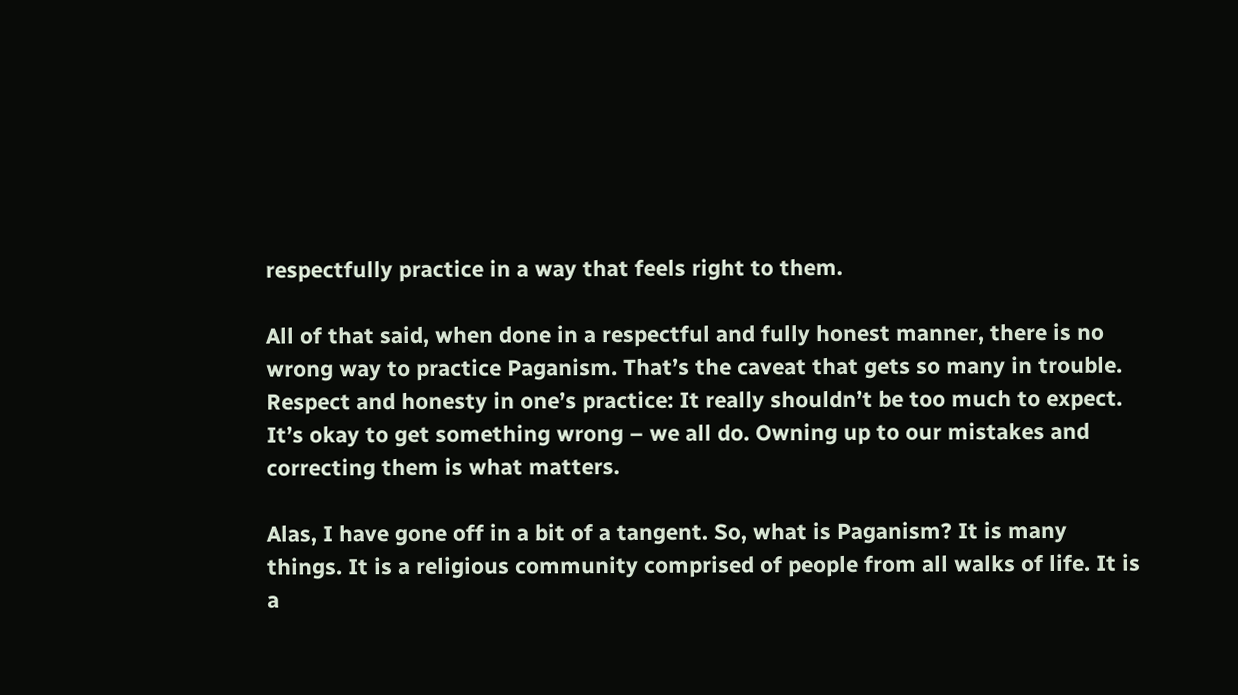respectfully practice in a way that feels right to them.

All of that said, when done in a respectful and fully honest manner, there is no wrong way to practice Paganism. That’s the caveat that gets so many in trouble. Respect and honesty in one’s practice: It really shouldn’t be too much to expect. It’s okay to get something wrong – we all do. Owning up to our mistakes and correcting them is what matters.

Alas, I have gone off in a bit of a tangent. So, what is Paganism? It is many things. It is a religious community comprised of people from all walks of life. It is a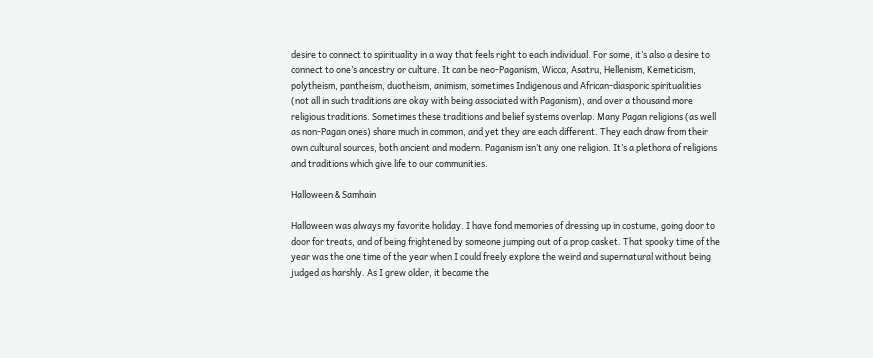desire to connect to spirituality in a way that feels right to each individual. For some, it’s also a desire to connect to one’s ancestry or culture. It can be neo-Paganism, Wicca, Asatru, Hellenism, Kemeticism, polytheism, pantheism, duotheism, animism, sometimes Indigenous and African-diasporic spiritualities (not all in such traditions are okay with being associated with Paganism), and over a thousand more religious traditions. Sometimes these traditions and belief systems overlap. Many Pagan religions (as well as non-Pagan ones) share much in common, and yet they are each different. They each draw from their own cultural sources, both ancient and modern. Paganism isn’t any one religion. It’s a plethora of religions and traditions which give life to our communities.

Halloween & Samhain

Halloween was always my favorite holiday. I have fond memories of dressing up in costume, going door to door for treats, and of being frightened by someone jumping out of a prop casket. That spooky time of the year was the one time of the year when I could freely explore the weird and supernatural without being judged as harshly. As I grew older, it became the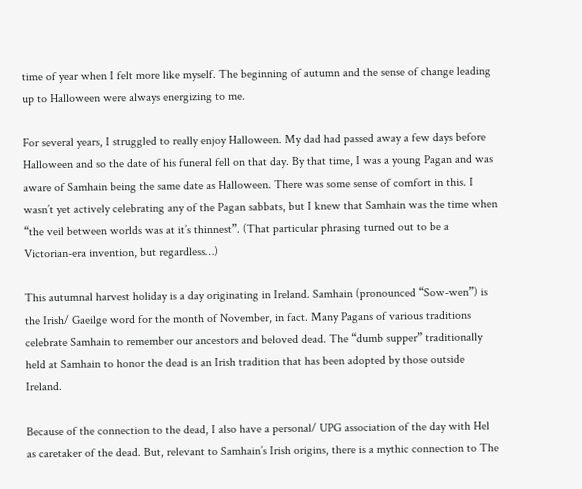time of year when I felt more like myself. The beginning of autumn and the sense of change leading up to Halloween were always energizing to me.

For several years, I struggled to really enjoy Halloween. My dad had passed away a few days before Halloween and so the date of his funeral fell on that day. By that time, I was a young Pagan and was aware of Samhain being the same date as Halloween. There was some sense of comfort in this. I wasn’t yet actively celebrating any of the Pagan sabbats, but I knew that Samhain was the time when “the veil between worlds was at it’s thinnest”. (That particular phrasing turned out to be a Victorian-era invention, but regardless…)

This autumnal harvest holiday is a day originating in Ireland. Samhain (pronounced “Sow-wen”) is the Irish/ Gaeilge word for the month of November, in fact. Many Pagans of various traditions celebrate Samhain to remember our ancestors and beloved dead. The “dumb supper” traditionally held at Samhain to honor the dead is an Irish tradition that has been adopted by those outside Ireland.

Because of the connection to the dead, I also have a personal/ UPG association of the day with Hel as caretaker of the dead. But, relevant to Samhain’s Irish origins, there is a mythic connection to The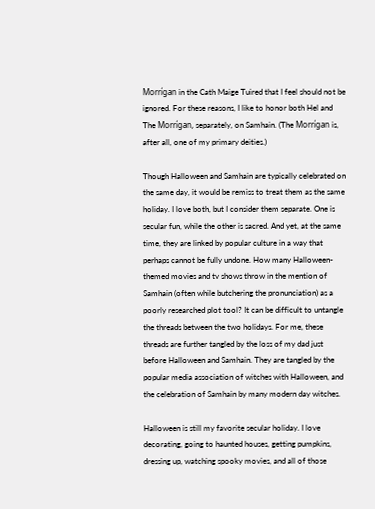Morrígan in the Cath Maige Tuired that I feel should not be ignored. For these reasons, I like to honor both Hel and The Morrígan, separately, on Samhain. (The Morrígan is, after all, one of my primary deities.)

Though Halloween and Samhain are typically celebrated on the same day, it would be remiss to treat them as the same holiday. I love both, but I consider them separate. One is secular fun, while the other is sacred. And yet, at the same time, they are linked by popular culture in a way that perhaps cannot be fully undone. How many Halloween-themed movies and tv shows throw in the mention of Samhain (often while butchering the pronunciation) as a poorly researched plot tool? It can be difficult to untangle the threads between the two holidays. For me, these threads are further tangled by the loss of my dad just before Halloween and Samhain. They are tangled by the popular media association of witches with Halloween, and the celebration of Samhain by many modern day witches.

Halloween is still my favorite secular holiday. I love decorating, going to haunted houses, getting pumpkins, dressing up, watching spooky movies, and all of those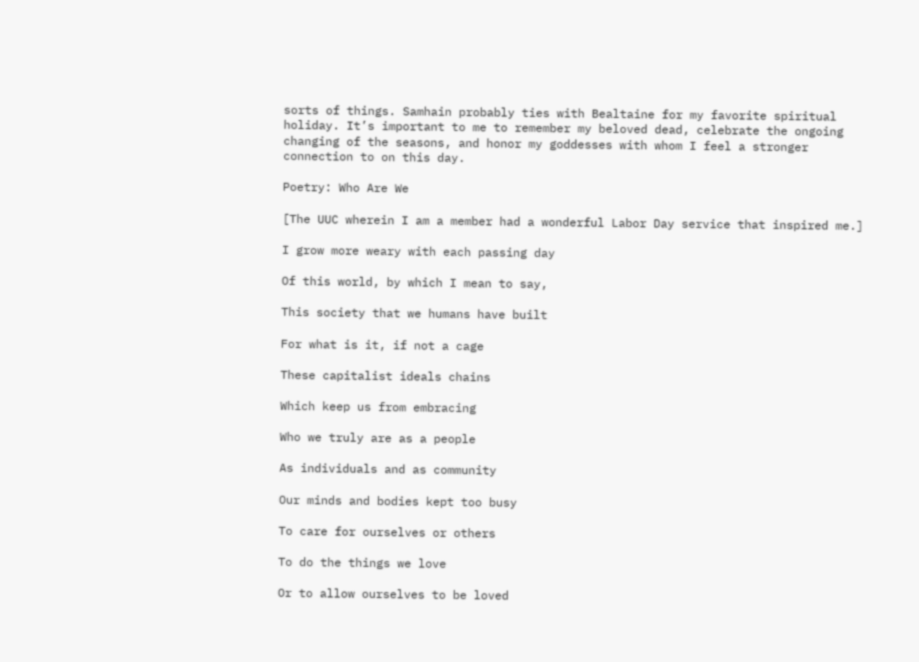sorts of things. Samhain probably ties with Bealtaine for my favorite spiritual holiday. It’s important to me to remember my beloved dead, celebrate the ongoing changing of the seasons, and honor my goddesses with whom I feel a stronger connection to on this day.

Poetry: Who Are We

[The UUC wherein I am a member had a wonderful Labor Day service that inspired me.]

I grow more weary with each passing day

Of this world, by which I mean to say,

This society that we humans have built

For what is it, if not a cage

These capitalist ideals chains

Which keep us from embracing

Who we truly are as a people

As individuals and as community

Our minds and bodies kept too busy

To care for ourselves or others

To do the things we love

Or to allow ourselves to be loved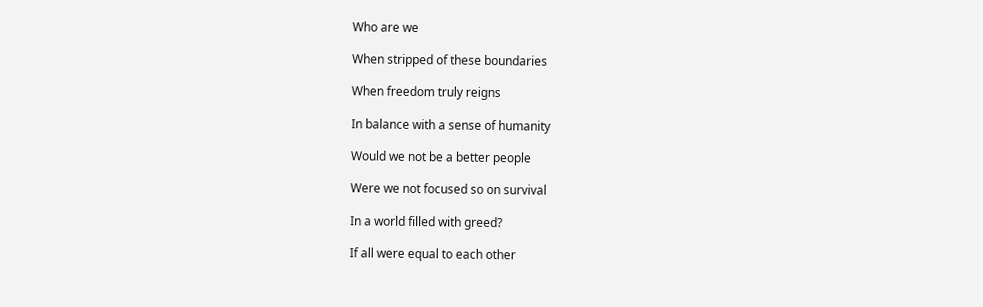Who are we

When stripped of these boundaries

When freedom truly reigns

In balance with a sense of humanity

Would we not be a better people

Were we not focused so on survival

In a world filled with greed?

If all were equal to each other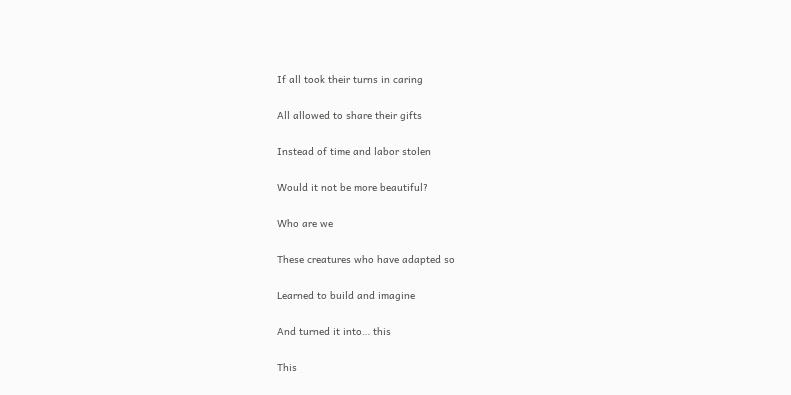If all took their turns in caring

All allowed to share their gifts

Instead of time and labor stolen

Would it not be more beautiful?

Who are we

These creatures who have adapted so

Learned to build and imagine

And turned it into… this

This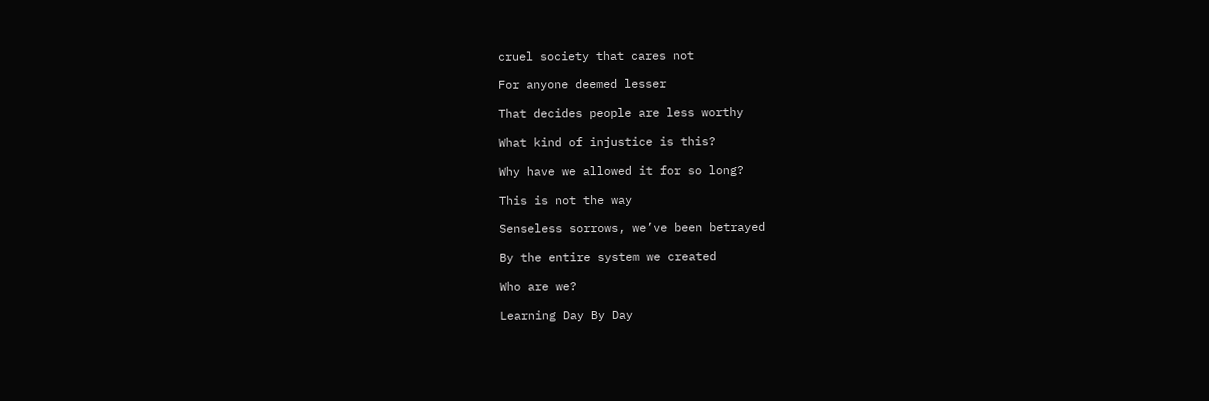cruel society that cares not

For anyone deemed lesser

That decides people are less worthy

What kind of injustice is this?

Why have we allowed it for so long?

This is not the way

Senseless sorrows, we’ve been betrayed

By the entire system we created

Who are we?

Learning Day By Day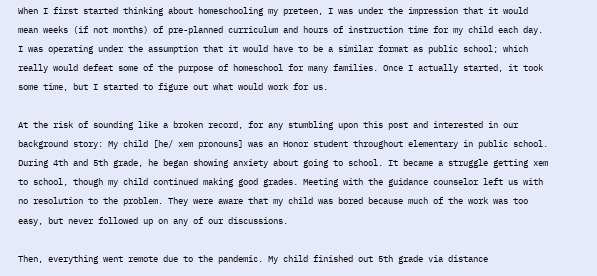When I first started thinking about homeschooling my preteen, I was under the impression that it would mean weeks (if not months) of pre-planned curriculum and hours of instruction time for my child each day. I was operating under the assumption that it would have to be a similar format as public school; which really would defeat some of the purpose of homeschool for many families. Once I actually started, it took some time, but I started to figure out what would work for us.

At the risk of sounding like a broken record, for any stumbling upon this post and interested in our background story: My child [he/ xem pronouns] was an Honor student throughout elementary in public school. During 4th and 5th grade, he began showing anxiety about going to school. It became a struggle getting xem to school, though my child continued making good grades. Meeting with the guidance counselor left us with no resolution to the problem. They were aware that my child was bored because much of the work was too easy, but never followed up on any of our discussions.

Then, everything went remote due to the pandemic. My child finished out 5th grade via distance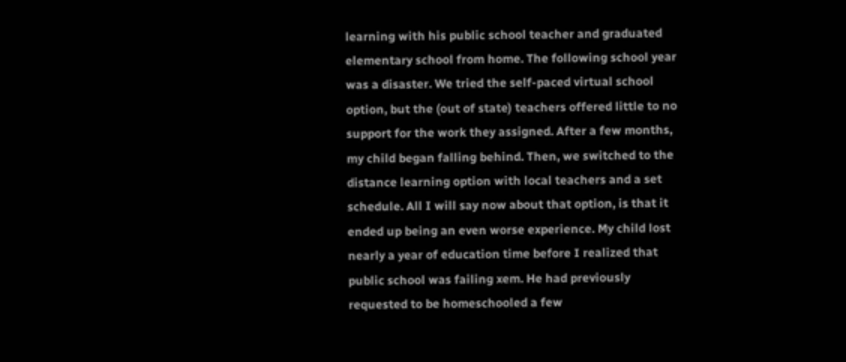learning with his public school teacher and graduated elementary school from home. The following school year was a disaster. We tried the self-paced virtual school option, but the (out of state) teachers offered little to no support for the work they assigned. After a few months, my child began falling behind. Then, we switched to the distance learning option with local teachers and a set schedule. All I will say now about that option, is that it ended up being an even worse experience. My child lost nearly a year of education time before I realized that public school was failing xem. He had previously requested to be homeschooled a few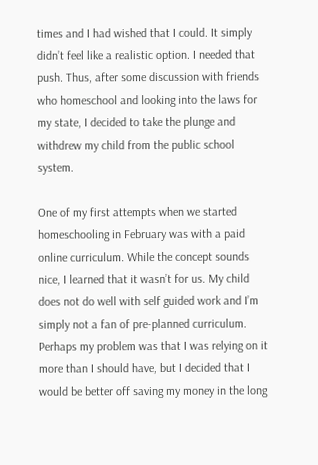times and I had wished that I could. It simply didn’t feel like a realistic option. I needed that push. Thus, after some discussion with friends who homeschool and looking into the laws for my state, I decided to take the plunge and withdrew my child from the public school system.

One of my first attempts when we started homeschooling in February was with a paid online curriculum. While the concept sounds nice, I learned that it wasn’t for us. My child does not do well with self guided work and I’m simply not a fan of pre-planned curriculum. Perhaps my problem was that I was relying on it more than I should have, but I decided that I would be better off saving my money in the long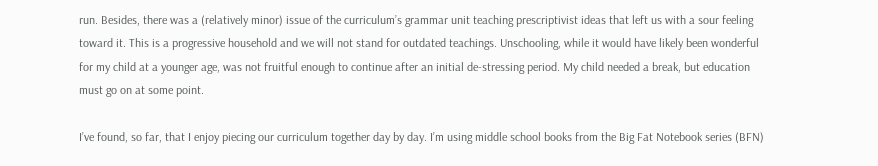run. Besides, there was a (relatively minor) issue of the curriculum’s grammar unit teaching prescriptivist ideas that left us with a sour feeling toward it. This is a progressive household and we will not stand for outdated teachings. Unschooling, while it would have likely been wonderful for my child at a younger age, was not fruitful enough to continue after an initial de-stressing period. My child needed a break, but education must go on at some point.

I’ve found, so far, that I enjoy piecing our curriculum together day by day. I’m using middle school books from the Big Fat Notebook series (BFN)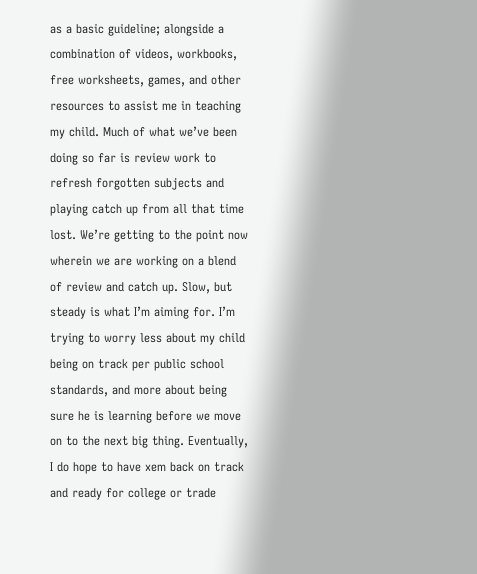as a basic guideline; alongside a combination of videos, workbooks, free worksheets, games, and other resources to assist me in teaching my child. Much of what we’ve been doing so far is review work to refresh forgotten subjects and playing catch up from all that time lost. We’re getting to the point now wherein we are working on a blend of review and catch up. Slow, but steady is what I’m aiming for. I’m trying to worry less about my child being on track per public school standards, and more about being sure he is learning before we move on to the next big thing. Eventually, I do hope to have xem back on track and ready for college or trade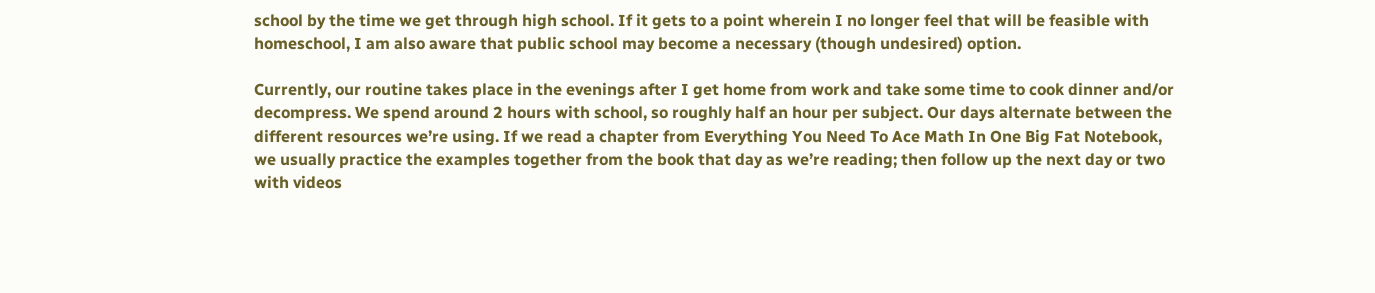school by the time we get through high school. If it gets to a point wherein I no longer feel that will be feasible with homeschool, I am also aware that public school may become a necessary (though undesired) option.

Currently, our routine takes place in the evenings after I get home from work and take some time to cook dinner and/or decompress. We spend around 2 hours with school, so roughly half an hour per subject. Our days alternate between the different resources we’re using. If we read a chapter from Everything You Need To Ace Math In One Big Fat Notebook, we usually practice the examples together from the book that day as we’re reading; then follow up the next day or two with videos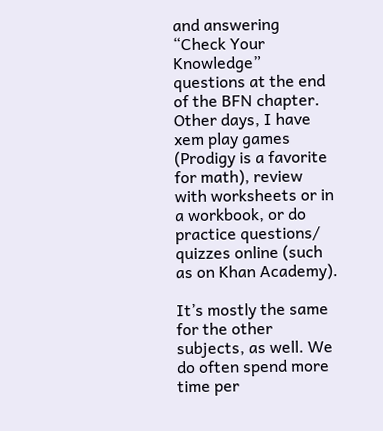and answering “Check Your Knowledge” questions at the end of the BFN chapter. Other days, I have xem play games (Prodigy is a favorite for math), review with worksheets or in a workbook, or do practice questions/ quizzes online (such as on Khan Academy).

It’s mostly the same for the other subjects, as well. We do often spend more time per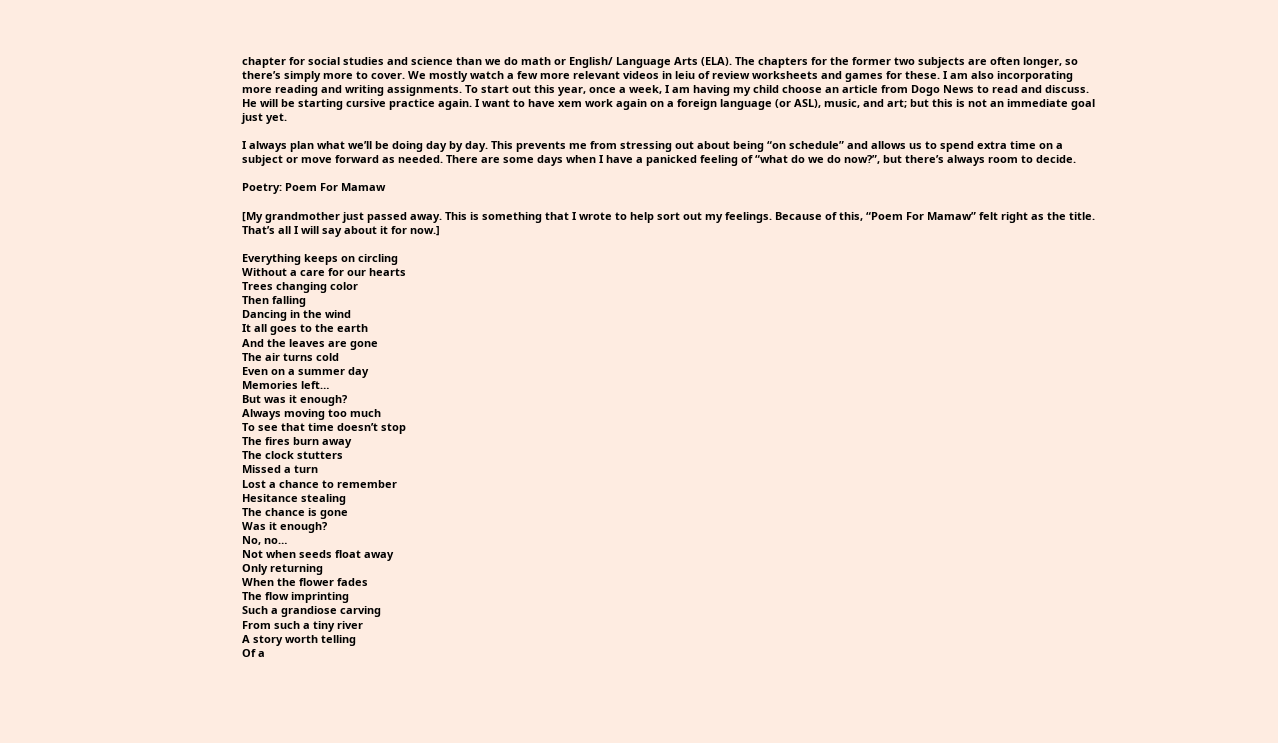chapter for social studies and science than we do math or English/ Language Arts (ELA). The chapters for the former two subjects are often longer, so there’s simply more to cover. We mostly watch a few more relevant videos in leiu of review worksheets and games for these. I am also incorporating more reading and writing assignments. To start out this year, once a week, I am having my child choose an article from Dogo News to read and discuss. He will be starting cursive practice again. I want to have xem work again on a foreign language (or ASL), music, and art; but this is not an immediate goal just yet.

I always plan what we’ll be doing day by day. This prevents me from stressing out about being “on schedule” and allows us to spend extra time on a subject or move forward as needed. There are some days when I have a panicked feeling of “what do we do now?”, but there’s always room to decide.

Poetry: Poem For Mamaw

[My grandmother just passed away. This is something that I wrote to help sort out my feelings. Because of this, “Poem For Mamaw” felt right as the title. That’s all I will say about it for now.]

Everything keeps on circling
Without a care for our hearts
Trees changing color
Then falling
Dancing in the wind
It all goes to the earth
And the leaves are gone
The air turns cold
Even on a summer day
Memories left…
But was it enough?
Always moving too much
To see that time doesn’t stop
The fires burn away
The clock stutters
Missed a turn
Lost a chance to remember
Hesitance stealing
The chance is gone
Was it enough?
No, no…
Not when seeds float away
Only returning
When the flower fades
The flow imprinting
Such a grandiose carving
From such a tiny river
A story worth telling
Of a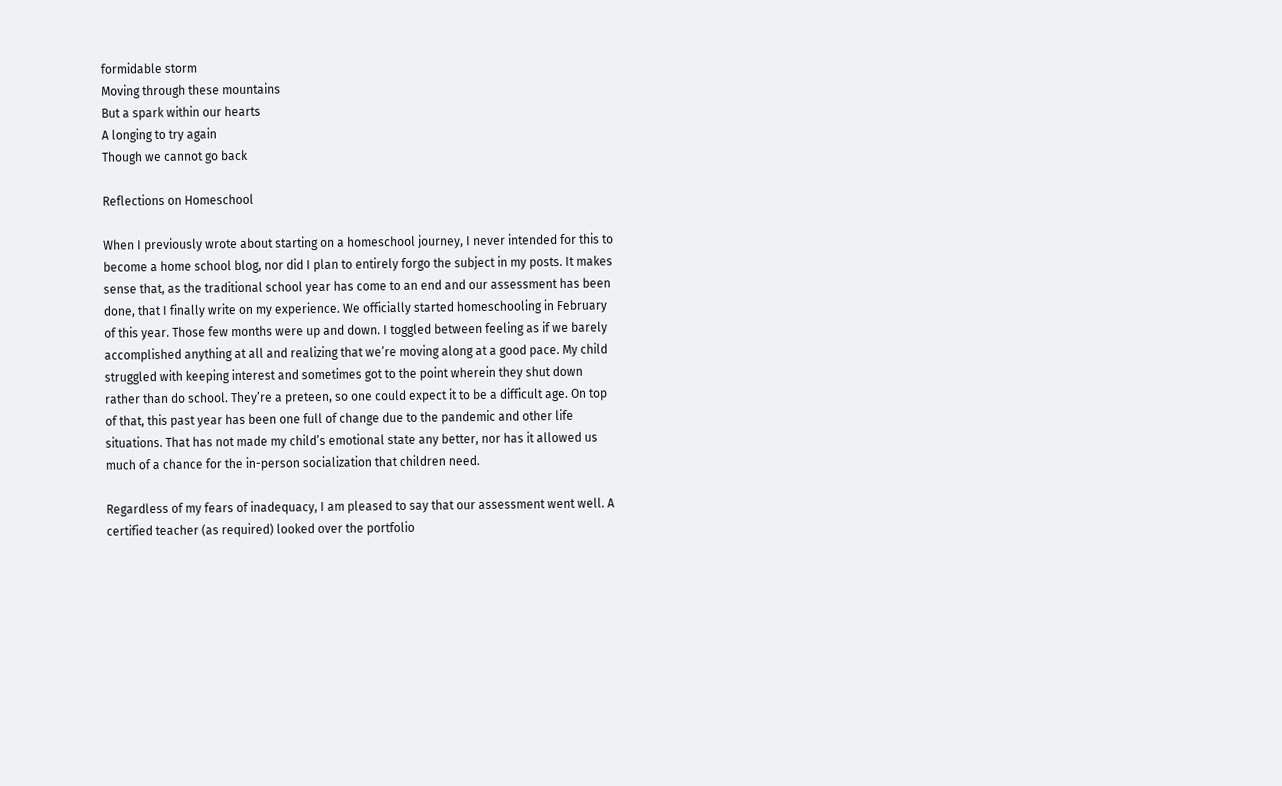formidable storm
Moving through these mountains
But a spark within our hearts
A longing to try again
Though we cannot go back

Reflections on Homeschool

When I previously wrote about starting on a homeschool journey, I never intended for this to become a home school blog, nor did I plan to entirely forgo the subject in my posts. It makes sense that, as the traditional school year has come to an end and our assessment has been done, that I finally write on my experience. We officially started homeschooling in February of this year. Those few months were up and down. I toggled between feeling as if we barely accomplished anything at all and realizing that we’re moving along at a good pace. My child struggled with keeping interest and sometimes got to the point wherein they shut down rather than do school. They’re a preteen, so one could expect it to be a difficult age. On top of that, this past year has been one full of change due to the pandemic and other life situations. That has not made my child’s emotional state any better, nor has it allowed us much of a chance for the in-person socialization that children need.

Regardless of my fears of inadequacy, I am pleased to say that our assessment went well. A certified teacher (as required) looked over the portfolio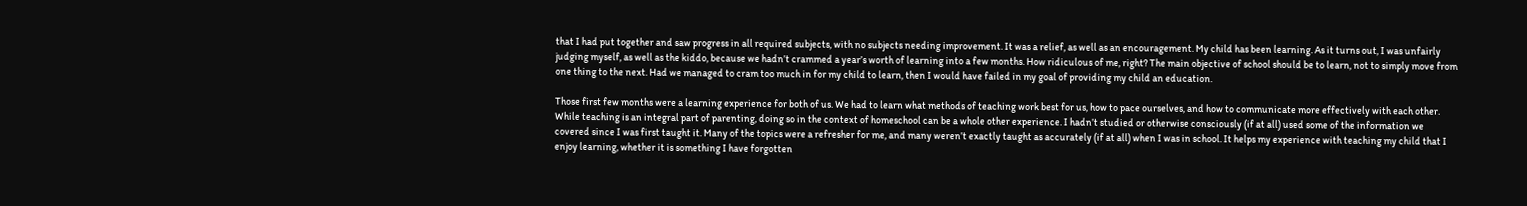that I had put together and saw progress in all required subjects, with no subjects needing improvement. It was a relief, as well as an encouragement. My child has been learning. As it turns out, I was unfairly judging myself, as well as the kiddo, because we hadn’t crammed a year’s worth of learning into a few months. How ridiculous of me, right? The main objective of school should be to learn, not to simply move from one thing to the next. Had we managed to cram too much in for my child to learn, then I would have failed in my goal of providing my child an education.

Those first few months were a learning experience for both of us. We had to learn what methods of teaching work best for us, how to pace ourselves, and how to communicate more effectively with each other. While teaching is an integral part of parenting, doing so in the context of homeschool can be a whole other experience. I hadn’t studied or otherwise consciously (if at all) used some of the information we covered since I was first taught it. Many of the topics were a refresher for me, and many weren’t exactly taught as accurately (if at all) when I was in school. It helps my experience with teaching my child that I enjoy learning, whether it is something I have forgotten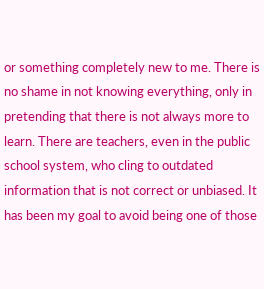or something completely new to me. There is no shame in not knowing everything, only in pretending that there is not always more to learn. There are teachers, even in the public school system, who cling to outdated information that is not correct or unbiased. It has been my goal to avoid being one of those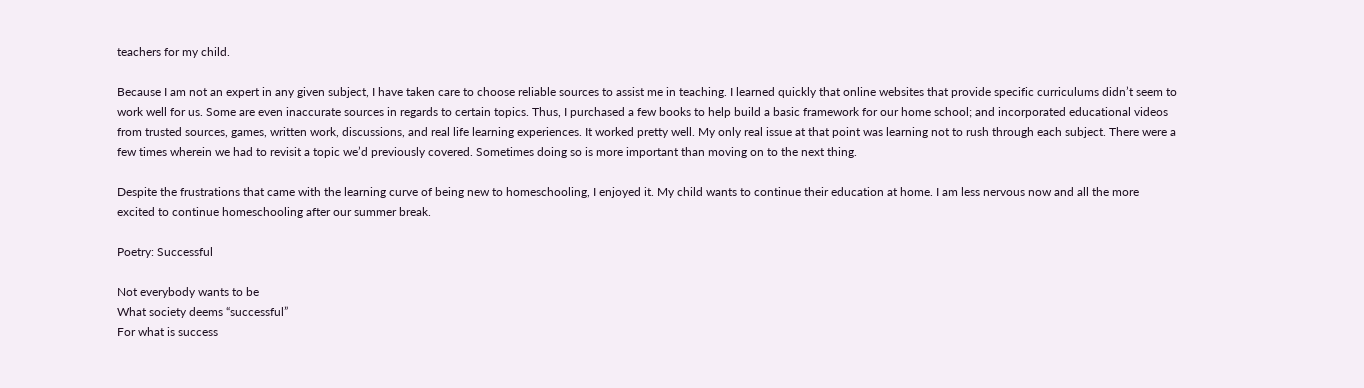teachers for my child.

Because I am not an expert in any given subject, I have taken care to choose reliable sources to assist me in teaching. I learned quickly that online websites that provide specific curriculums didn’t seem to work well for us. Some are even inaccurate sources in regards to certain topics. Thus, I purchased a few books to help build a basic framework for our home school; and incorporated educational videos from trusted sources, games, written work, discussions, and real life learning experiences. It worked pretty well. My only real issue at that point was learning not to rush through each subject. There were a few times wherein we had to revisit a topic we’d previously covered. Sometimes doing so is more important than moving on to the next thing.

Despite the frustrations that came with the learning curve of being new to homeschooling, I enjoyed it. My child wants to continue their education at home. I am less nervous now and all the more excited to continue homeschooling after our summer break.

Poetry: Successful

Not everybody wants to be
What society deems “successful”
For what is success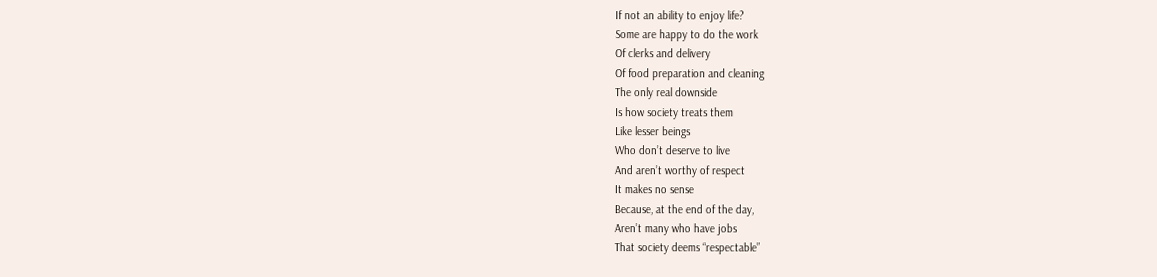If not an ability to enjoy life?
Some are happy to do the work
Of clerks and delivery
Of food preparation and cleaning
The only real downside
Is how society treats them
Like lesser beings
Who don’t deserve to live
And aren’t worthy of respect
It makes no sense
Because, at the end of the day,
Aren’t many who have jobs
That society deems “respectable”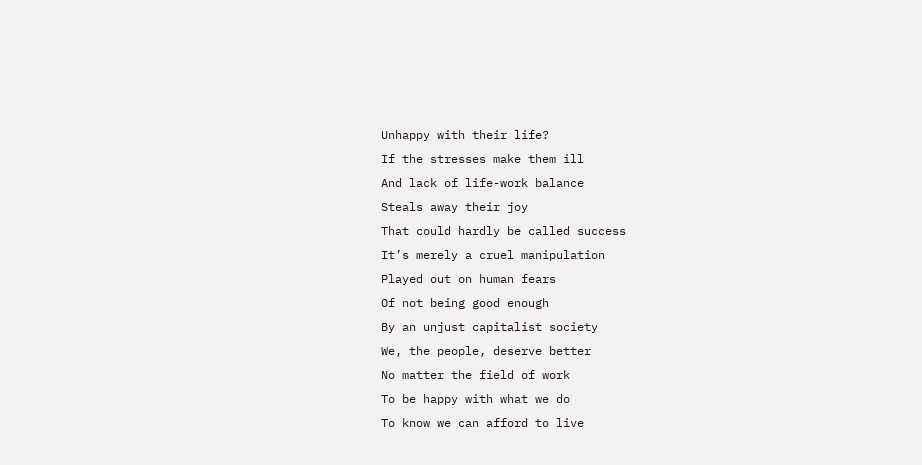Unhappy with their life?
If the stresses make them ill
And lack of life-work balance
Steals away their joy
That could hardly be called success
It’s merely a cruel manipulation
Played out on human fears
Of not being good enough
By an unjust capitalist society
We, the people, deserve better
No matter the field of work
To be happy with what we do
To know we can afford to live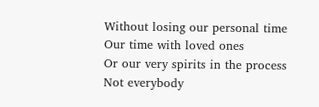Without losing our personal time
Our time with loved ones
Or our very spirits in the process
Not everybody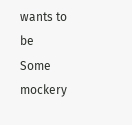wants to be
Some mockery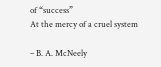of “success”
At the mercy of a cruel system

– B. A. McNeely